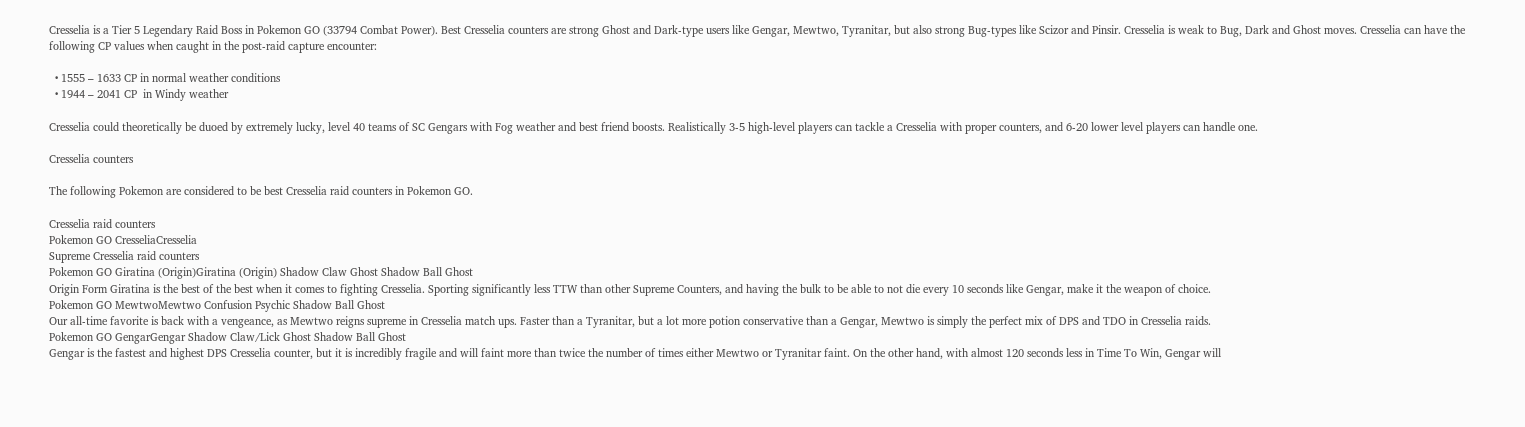Cresselia is a Tier 5 Legendary Raid Boss in Pokemon GO (33794 Combat Power). Best Cresselia counters are strong Ghost and Dark-type users like Gengar, Mewtwo, Tyranitar, but also strong Bug-types like Scizor and Pinsir. Cresselia is weak to Bug, Dark and Ghost moves. Cresselia can have the following CP values when caught in the post-raid capture encounter:

  • 1555 – 1633 CP in normal weather conditions
  • 1944 – 2041 CP  in Windy weather

Cresselia could theoretically be duoed by extremely lucky, level 40 teams of SC Gengars with Fog weather and best friend boosts. Realistically 3-5 high-level players can tackle a Cresselia with proper counters, and 6-20 lower level players can handle one.

Cresselia counters

The following Pokemon are considered to be best Cresselia raid counters in Pokemon GO.

Cresselia raid counters
Pokemon GO CresseliaCresselia
Supreme Cresselia raid counters
Pokemon GO Giratina (Origin)Giratina (Origin) Shadow Claw Ghost Shadow Ball Ghost
Origin Form Giratina is the best of the best when it comes to fighting Cresselia. Sporting significantly less TTW than other Supreme Counters, and having the bulk to be able to not die every 10 seconds like Gengar, make it the weapon of choice.
Pokemon GO MewtwoMewtwo Confusion Psychic Shadow Ball Ghost
Our all-time favorite is back with a vengeance, as Mewtwo reigns supreme in Cresselia match ups. Faster than a Tyranitar, but a lot more potion conservative than a Gengar, Mewtwo is simply the perfect mix of DPS and TDO in Cresselia raids.
Pokemon GO GengarGengar Shadow Claw/Lick Ghost Shadow Ball Ghost
Gengar is the fastest and highest DPS Cresselia counter, but it is incredibly fragile and will faint more than twice the number of times either Mewtwo or Tyranitar faint. On the other hand, with almost 120 seconds less in Time To Win, Gengar will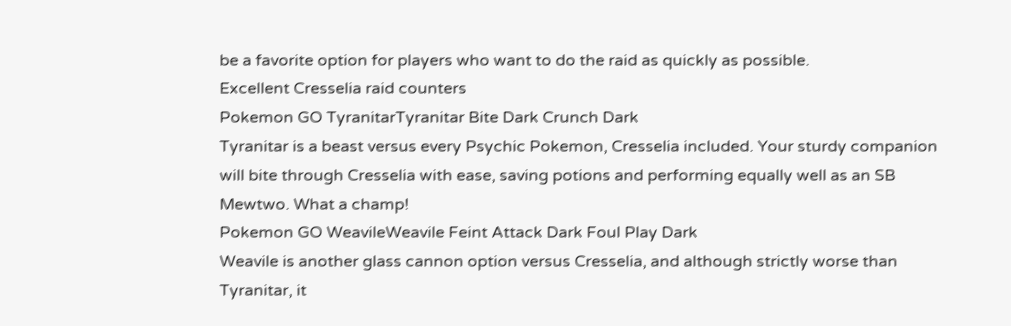be a favorite option for players who want to do the raid as quickly as possible.
Excellent Cresselia raid counters
Pokemon GO TyranitarTyranitar Bite Dark Crunch Dark
Tyranitar is a beast versus every Psychic Pokemon, Cresselia included. Your sturdy companion will bite through Cresselia with ease, saving potions and performing equally well as an SB Mewtwo. What a champ!
Pokemon GO WeavileWeavile Feint Attack Dark Foul Play Dark
Weavile is another glass cannon option versus Cresselia, and although strictly worse than Tyranitar, it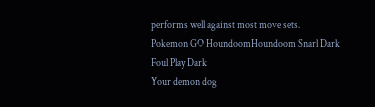performs well against most move sets.
Pokemon GO HoundoomHoundoom Snarl Dark Foul Play Dark
Your demon dog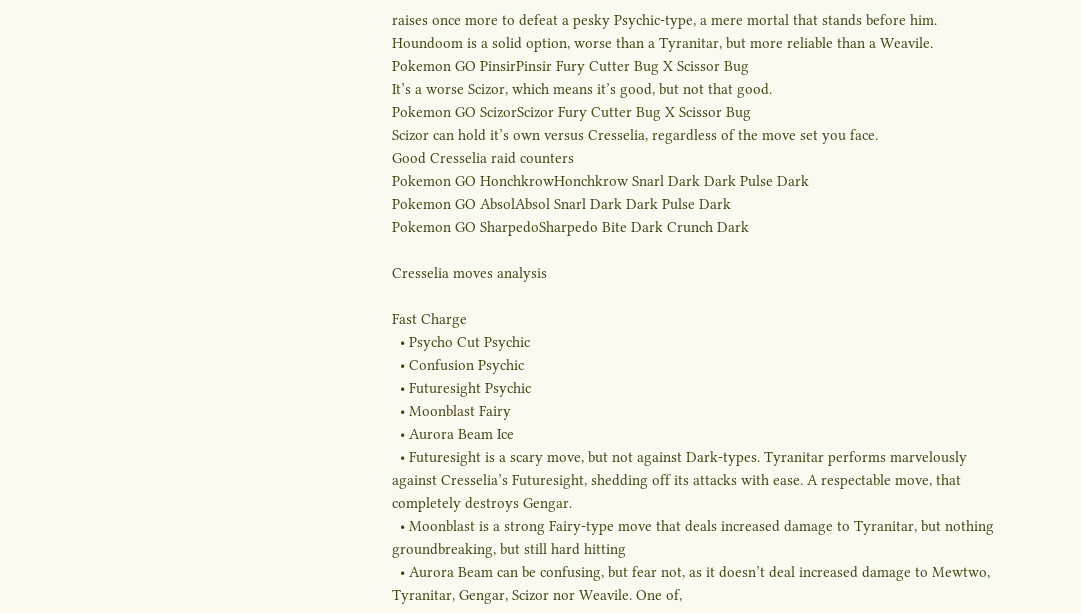raises once more to defeat a pesky Psychic-type, a mere mortal that stands before him. Houndoom is a solid option, worse than a Tyranitar, but more reliable than a Weavile.
Pokemon GO PinsirPinsir Fury Cutter Bug X Scissor Bug
It’s a worse Scizor, which means it’s good, but not that good.
Pokemon GO ScizorScizor Fury Cutter Bug X Scissor Bug
Scizor can hold it’s own versus Cresselia, regardless of the move set you face.
Good Cresselia raid counters
Pokemon GO HonchkrowHonchkrow Snarl Dark Dark Pulse Dark
Pokemon GO AbsolAbsol Snarl Dark Dark Pulse Dark
Pokemon GO SharpedoSharpedo Bite Dark Crunch Dark

Cresselia moves analysis

Fast Charge
  • Psycho Cut Psychic
  • Confusion Psychic
  • Futuresight Psychic
  • Moonblast Fairy
  • Aurora Beam Ice
  • Futuresight is a scary move, but not against Dark-types. Tyranitar performs marvelously against Cresselia’s Futuresight, shedding off its attacks with ease. A respectable move, that completely destroys Gengar.
  • Moonblast is a strong Fairy-type move that deals increased damage to Tyranitar, but nothing groundbreaking, but still hard hitting
  • Aurora Beam can be confusing, but fear not, as it doesn’t deal increased damage to Mewtwo, Tyranitar, Gengar, Scizor nor Weavile. One of,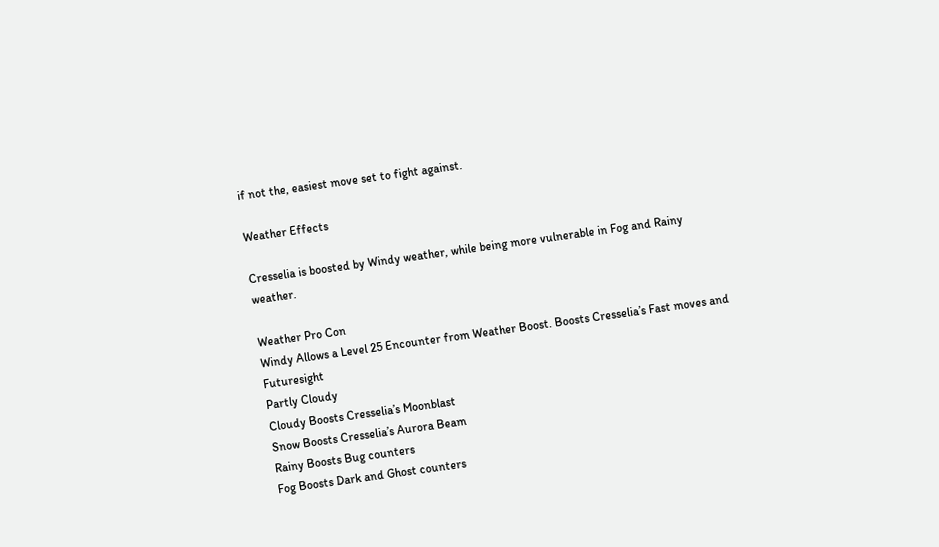if not the, easiest move set to fight against.

Weather Effects

Cresselia is boosted by Windy weather, while being more vulnerable in Fog and Rainy weather.

Weather Pro Con
Windy Allows a Level 25 Encounter from Weather Boost. Boosts Cresselia’s Fast moves and Futuresight
Partly Cloudy
Cloudy Boosts Cresselia’s Moonblast
Snow Boosts Cresselia’s Aurora Beam
Rainy Boosts Bug counters
Fog Boosts Dark and Ghost counters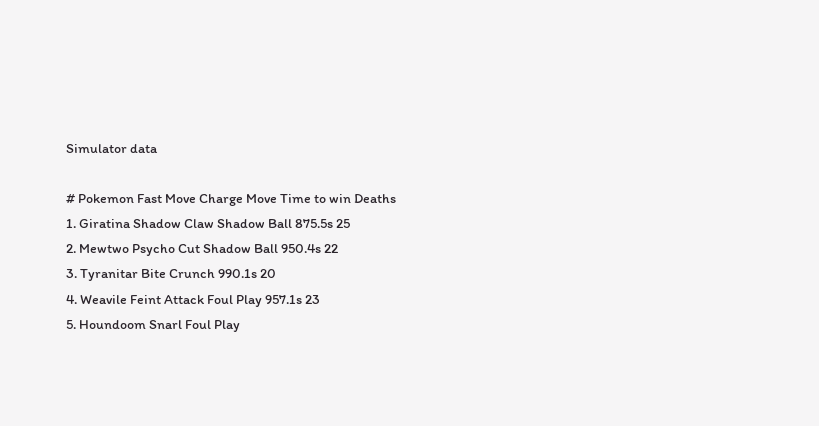Simulator data

# Pokemon Fast Move Charge Move Time to win Deaths
1. Giratina Shadow Claw Shadow Ball 875.5s 25
2. Mewtwo Psycho Cut Shadow Ball 950.4s 22
3. Tyranitar Bite Crunch 990.1s 20
4. Weavile Feint Attack Foul Play 957.1s 23
5. Houndoom Snarl Foul Play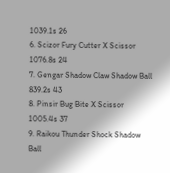1039.1s 26
6. Scizor Fury Cutter X Scissor 1076.8s 24
7. Gengar Shadow Claw Shadow Ball 839.2s 43
8. Pinsir Bug Bite X Scissor 1005.4s 37
9. Raikou Thunder Shock Shadow Ball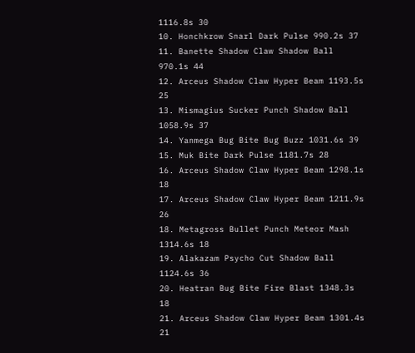1116.8s 30
10. Honchkrow Snarl Dark Pulse 990.2s 37
11. Banette Shadow Claw Shadow Ball 970.1s 44
12. Arceus Shadow Claw Hyper Beam 1193.5s 25
13. Mismagius Sucker Punch Shadow Ball 1058.9s 37
14. Yanmega Bug Bite Bug Buzz 1031.6s 39
15. Muk Bite Dark Pulse 1181.7s 28
16. Arceus Shadow Claw Hyper Beam 1298.1s 18
17. Arceus Shadow Claw Hyper Beam 1211.9s 26
18. Metagross Bullet Punch Meteor Mash 1314.6s 18
19. Alakazam Psycho Cut Shadow Ball 1124.6s 36
20. Heatran Bug Bite Fire Blast 1348.3s 18
21. Arceus Shadow Claw Hyper Beam 1301.4s 21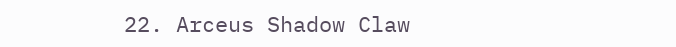22. Arceus Shadow Claw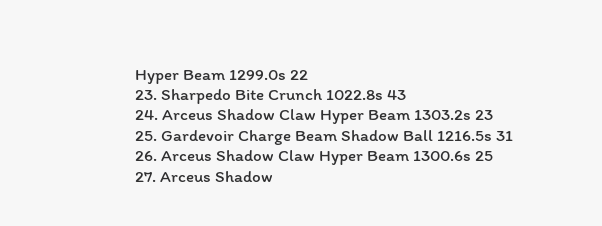Hyper Beam 1299.0s 22
23. Sharpedo Bite Crunch 1022.8s 43
24. Arceus Shadow Claw Hyper Beam 1303.2s 23
25. Gardevoir Charge Beam Shadow Ball 1216.5s 31
26. Arceus Shadow Claw Hyper Beam 1300.6s 25
27. Arceus Shadow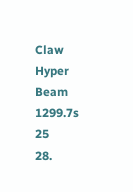Claw Hyper Beam 1299.7s 25
28.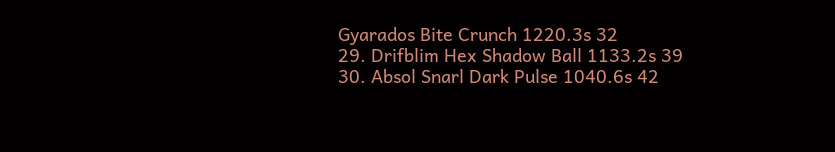Gyarados Bite Crunch 1220.3s 32
29. Drifblim Hex Shadow Ball 1133.2s 39
30. Absol Snarl Dark Pulse 1040.6s 42